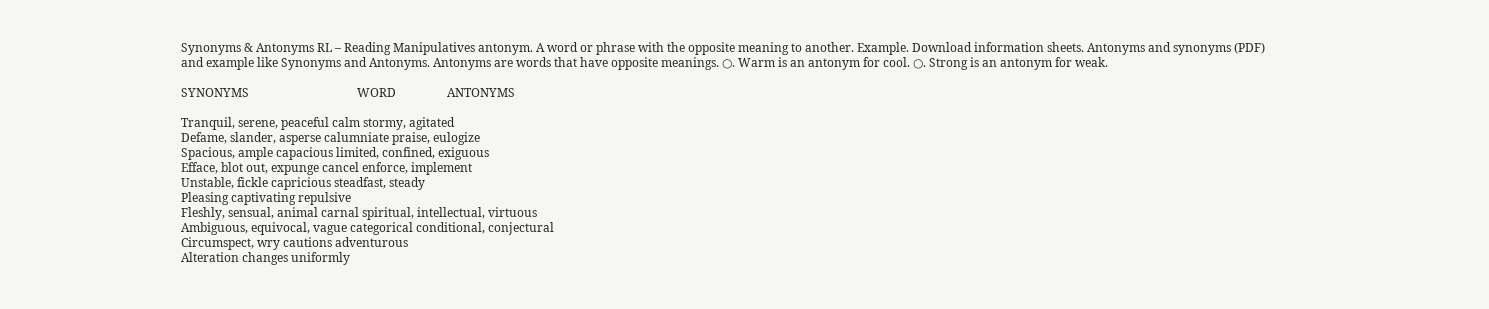Synonyms & Antonyms RL – Reading Manipulatives antonym. A word or phrase with the opposite meaning to another. Example. Download information sheets. Antonyms and synonyms (PDF) and example like Synonyms and Antonyms. Antonyms are words that have opposite meanings. ○. Warm is an antonym for cool. ○. Strong is an antonym for weak.

SYNONYMS                                    WORD                 ANTONYMS

Tranquil, serene, peaceful calm stormy, agitated
Defame, slander, asperse calumniate praise, eulogize
Spacious, ample capacious limited, confined, exiguous
Efface, blot out, expunge cancel enforce, implement
Unstable, fickle capricious steadfast, steady
Pleasing captivating repulsive
Fleshly, sensual, animal carnal spiritual, intellectual, virtuous
Ambiguous, equivocal, vague categorical conditional, conjectural
Circumspect, wry cautions adventurous
Alteration changes uniformly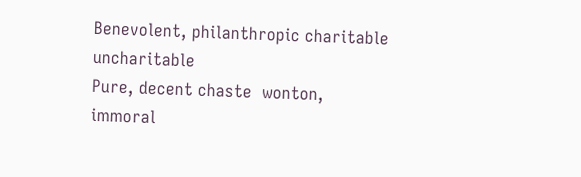Benevolent, philanthropic charitable uncharitable
Pure, decent chaste  wonton, immoral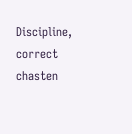Discipline, correct chasten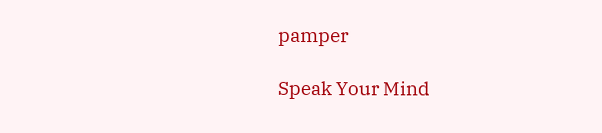pamper

Speak Your Mind